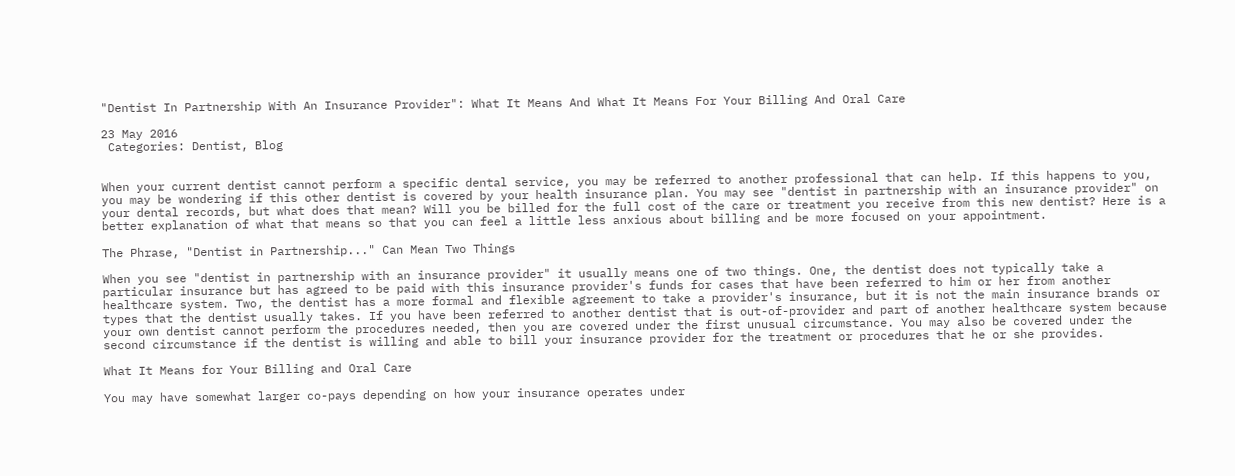"Dentist In Partnership With An Insurance Provider": What It Means And What It Means For Your Billing And Oral Care

23 May 2016
 Categories: Dentist, Blog


When your current dentist cannot perform a specific dental service, you may be referred to another professional that can help. If this happens to you, you may be wondering if this other dentist is covered by your health insurance plan. You may see "dentist in partnership with an insurance provider" on your dental records, but what does that mean? Will you be billed for the full cost of the care or treatment you receive from this new dentist? Here is a better explanation of what that means so that you can feel a little less anxious about billing and be more focused on your appointment.

The Phrase, "Dentist in Partnership..." Can Mean Two Things

When you see "dentist in partnership with an insurance provider" it usually means one of two things. One, the dentist does not typically take a particular insurance but has agreed to be paid with this insurance provider's funds for cases that have been referred to him or her from another healthcare system. Two, the dentist has a more formal and flexible agreement to take a provider's insurance, but it is not the main insurance brands or types that the dentist usually takes. If you have been referred to another dentist that is out-of-provider and part of another healthcare system because your own dentist cannot perform the procedures needed, then you are covered under the first unusual circumstance. You may also be covered under the second circumstance if the dentist is willing and able to bill your insurance provider for the treatment or procedures that he or she provides.

What It Means for Your Billing and Oral Care

You may have somewhat larger co-pays depending on how your insurance operates under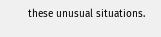these unusual situations.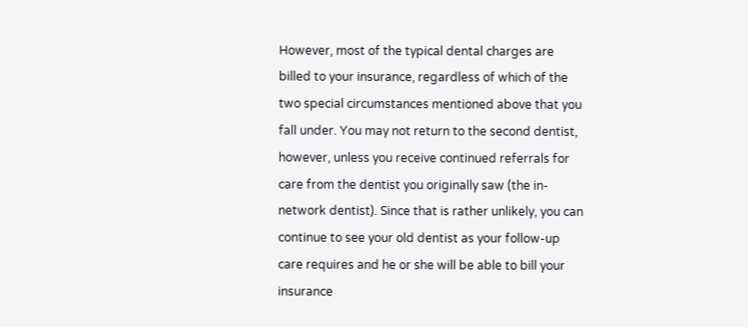However, most of the typical dental charges are billed to your insurance, regardless of which of the two special circumstances mentioned above that you fall under. You may not return to the second dentist, however, unless you receive continued referrals for care from the dentist you originally saw (the in-network dentist). Since that is rather unlikely, you can continue to see your old dentist as your follow-up care requires and he or she will be able to bill your insurance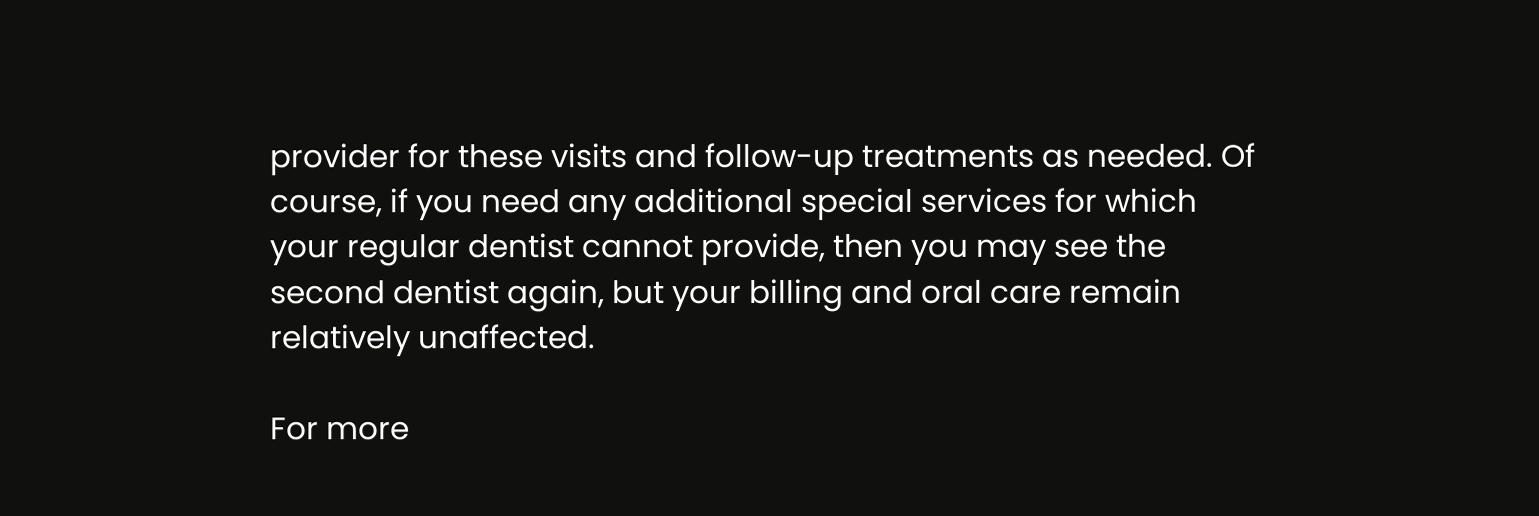provider for these visits and follow-up treatments as needed. Of course, if you need any additional special services for which your regular dentist cannot provide, then you may see the second dentist again, but your billing and oral care remain relatively unaffected.

For more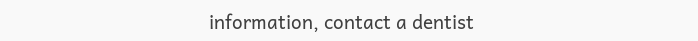information, contact a dentist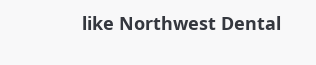like Northwest Dental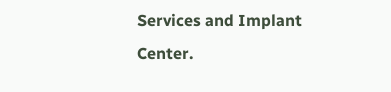Services and Implant Center.